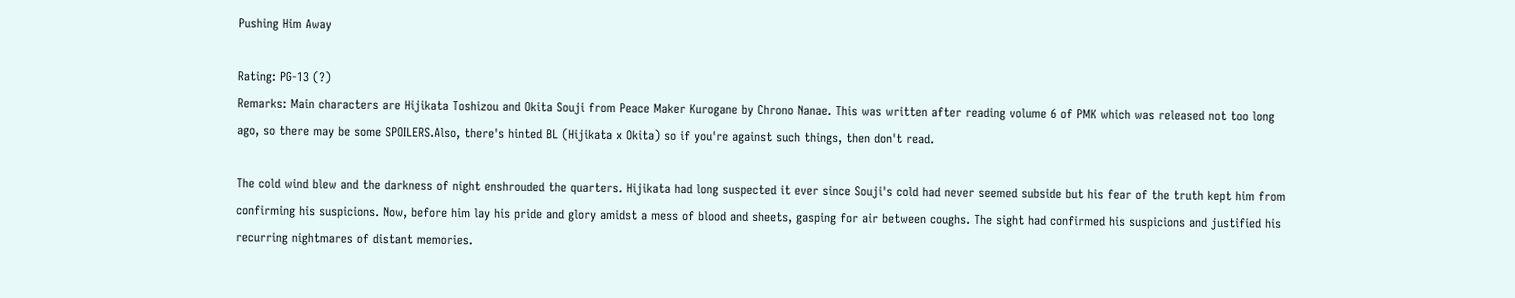Pushing Him Away

Rating: PG-13 (?)
Remarks: Main characters are Hijikata Toshizou and Okita Souji from Peace Maker Kurogane by Chrono Nanae. This was written after reading volume 6 of PMK which was released not too long ago, so there may be some SPOILERS.Also, there's hinted BL (Hijikata x Okita) so if you're against such things, then don't read.

The cold wind blew and the darkness of night enshrouded the quarters. Hijikata had long suspected it ever since Souji's cold had never seemed subside but his fear of the truth kept him from confirming his suspicions. Now, before him lay his pride and glory amidst a mess of blood and sheets, gasping for air between coughs. The sight had confirmed his suspicions and justified his recurring nightmares of distant memories.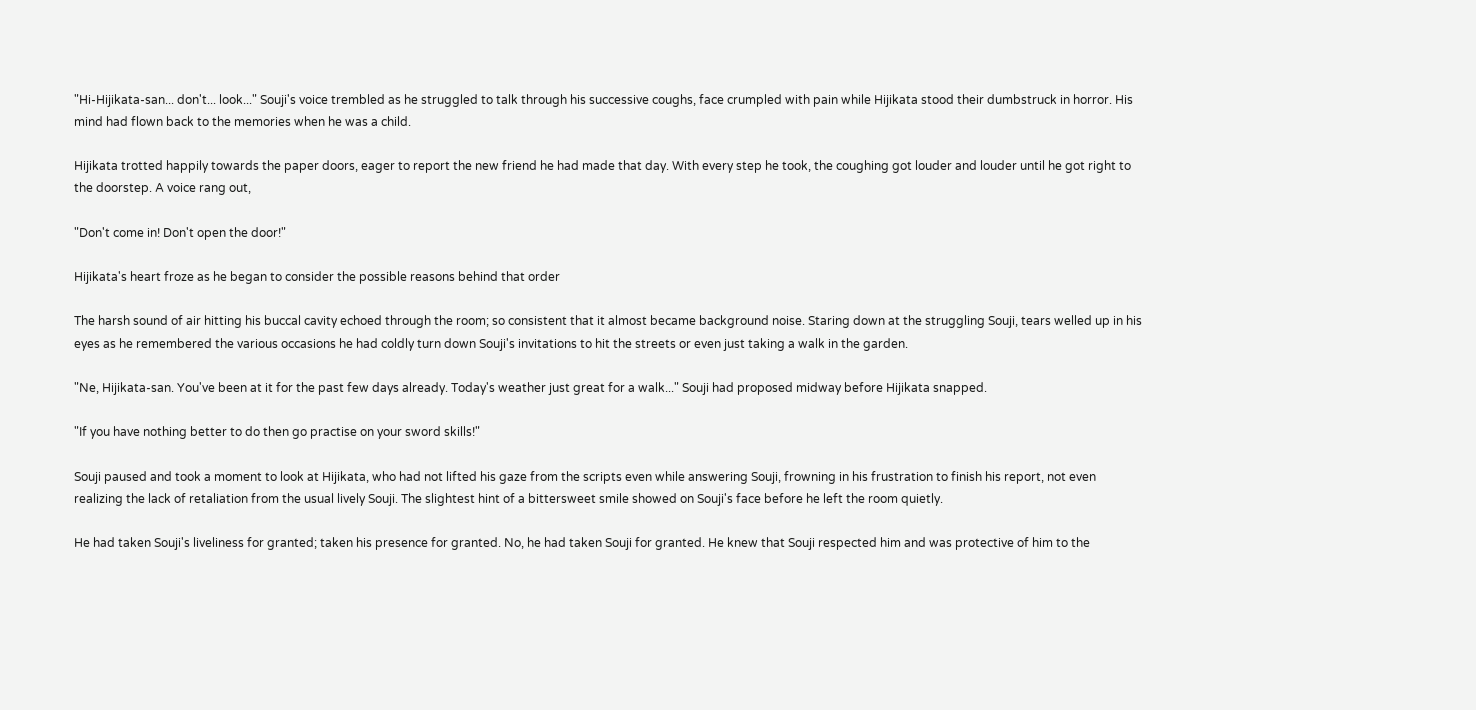"Hi-Hijikata-san... don't... look..." Souji's voice trembled as he struggled to talk through his successive coughs, face crumpled with pain while Hijikata stood their dumbstruck in horror. His mind had flown back to the memories when he was a child.

Hijikata trotted happily towards the paper doors, eager to report the new friend he had made that day. With every step he took, the coughing got louder and louder until he got right to the doorstep. A voice rang out,

"Don't come in! Don't open the door!"

Hijikata's heart froze as he began to consider the possible reasons behind that order

The harsh sound of air hitting his buccal cavity echoed through the room; so consistent that it almost became background noise. Staring down at the struggling Souji, tears welled up in his eyes as he remembered the various occasions he had coldly turn down Souji's invitations to hit the streets or even just taking a walk in the garden.

"Ne, Hijikata-san. You've been at it for the past few days already. Today's weather just great for a walk..." Souji had proposed midway before Hijikata snapped.

"If you have nothing better to do then go practise on your sword skills!"

Souji paused and took a moment to look at Hijikata, who had not lifted his gaze from the scripts even while answering Souji, frowning in his frustration to finish his report, not even realizing the lack of retaliation from the usual lively Souji. The slightest hint of a bittersweet smile showed on Souji's face before he left the room quietly.

He had taken Souji's liveliness for granted; taken his presence for granted. No, he had taken Souji for granted. He knew that Souji respected him and was protective of him to the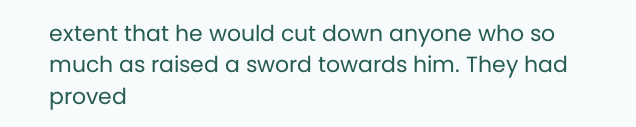extent that he would cut down anyone who so much as raised a sword towards him. They had proved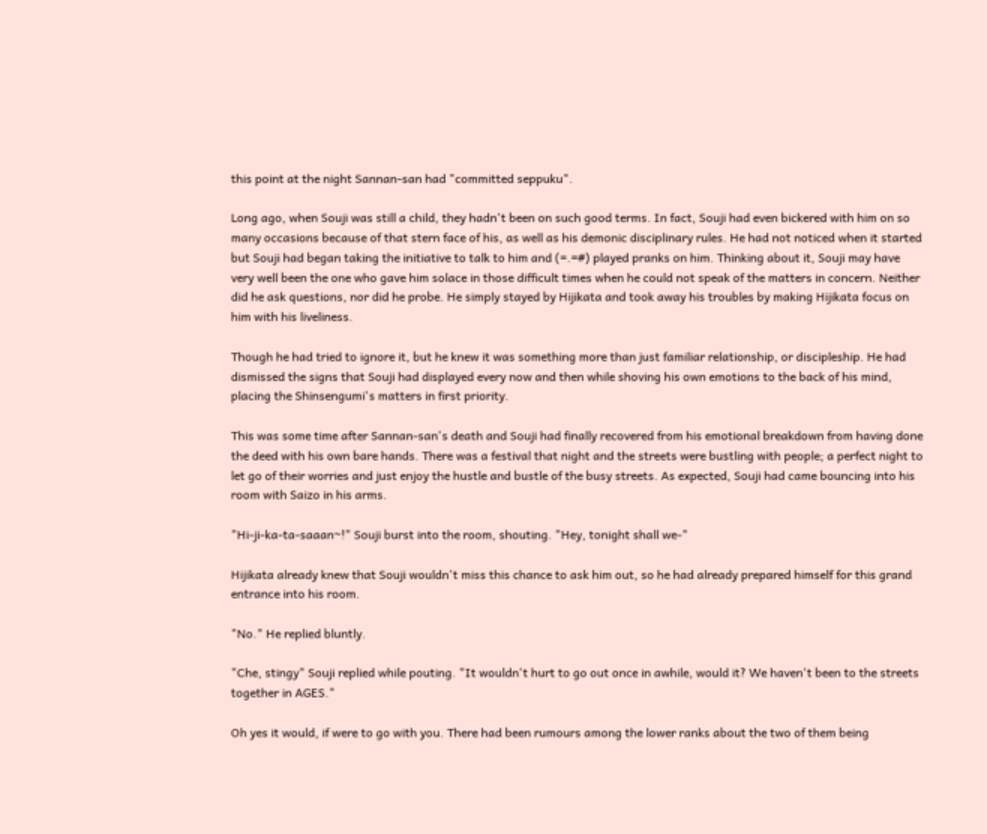this point at the night Sannan-san had "committed seppuku".

Long ago, when Souji was still a child, they hadn't been on such good terms. In fact, Souji had even bickered with him on so many occasions because of that stern face of his, as well as his demonic disciplinary rules. He had not noticed when it started but Souji had began taking the initiative to talk to him and (=.=#) played pranks on him. Thinking about it, Souji may have very well been the one who gave him solace in those difficult times when he could not speak of the matters in concern. Neither did he ask questions, nor did he probe. He simply stayed by Hijikata and took away his troubles by making Hijikata focus on him with his liveliness.

Though he had tried to ignore it, but he knew it was something more than just familiar relationship, or discipleship. He had dismissed the signs that Souji had displayed every now and then while shoving his own emotions to the back of his mind, placing the Shinsengumi's matters in first priority.

This was some time after Sannan-san's death and Souji had finally recovered from his emotional breakdown from having done the deed with his own bare hands. There was a festival that night and the streets were bustling with people; a perfect night to let go of their worries and just enjoy the hustle and bustle of the busy streets. As expected, Souji had came bouncing into his room with Saizo in his arms.

"Hi-ji-ka-ta-saaan~!" Souji burst into the room, shouting. "Hey, tonight shall we-"

Hijikata already knew that Souji wouldn't miss this chance to ask him out, so he had already prepared himself for this grand entrance into his room.

"No." He replied bluntly.

"Che, stingy" Souji replied while pouting. "It wouldn't hurt to go out once in awhile, would it? We haven't been to the streets together in AGES."

Oh yes it would, if were to go with you. There had been rumours among the lower ranks about the two of them being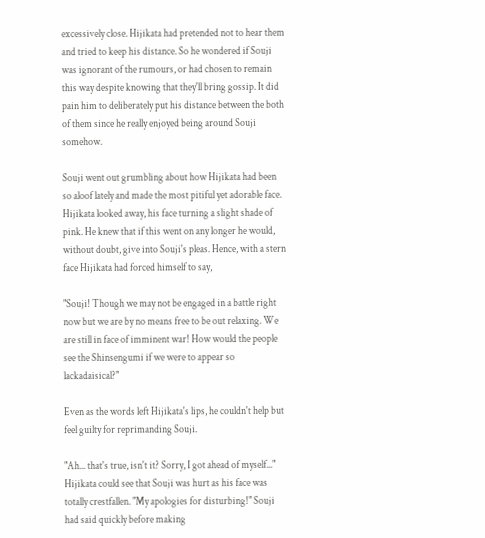excessively close. Hijikata had pretended not to hear them and tried to keep his distance. So he wondered if Souji was ignorant of the rumours, or had chosen to remain this way despite knowing that they'll bring gossip. It did pain him to deliberately put his distance between the both of them since he really enjoyed being around Souji somehow.

Souji went out grumbling about how Hijikata had been so aloof lately and made the most pitiful yet adorable face. Hijikata looked away, his face turning a slight shade of pink. He knew that if this went on any longer he would, without doubt, give into Souji's pleas. Hence, with a stern face Hijikata had forced himself to say,

"Souji! Though we may not be engaged in a battle right now but we are by no means free to be out relaxing. We are still in face of imminent war! How would the people see the Shinsengumi if we were to appear so lackadaisical?"

Even as the words left Hijikata's lips, he couldn't help but feel guilty for reprimanding Souji.

"Ah... that's true, isn't it? Sorry, I got ahead of myself..." Hijikata could see that Souji was hurt as his face was totally crestfallen. "My apologies for disturbing!" Souji had said quickly before making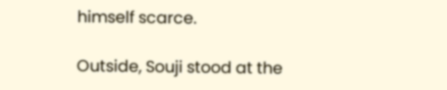himself scarce.

Outside, Souji stood at the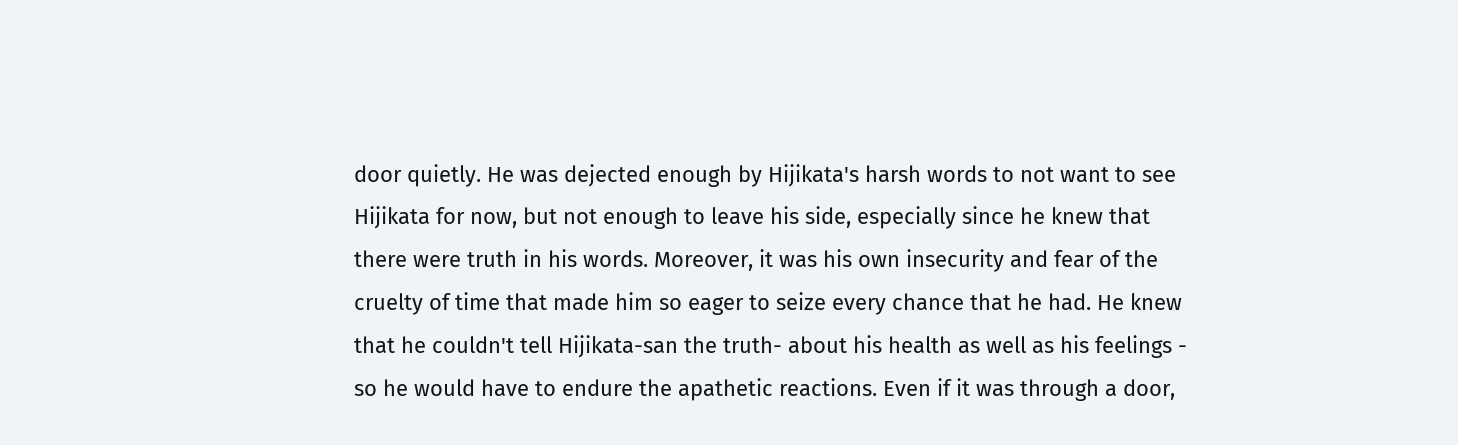door quietly. He was dejected enough by Hijikata's harsh words to not want to see Hijikata for now, but not enough to leave his side, especially since he knew that there were truth in his words. Moreover, it was his own insecurity and fear of the cruelty of time that made him so eager to seize every chance that he had. He knew that he couldn't tell Hijikata-san the truth- about his health as well as his feelings - so he would have to endure the apathetic reactions. Even if it was through a door,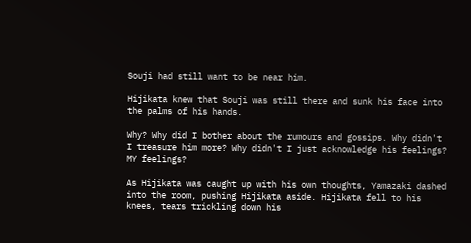Souji had still want to be near him.

Hijikata knew that Souji was still there and sunk his face into the palms of his hands.

Why? Why did I bother about the rumours and gossips. Why didn't I treasure him more? Why didn't I just acknowledge his feelings? MY feelings?

As Hijikata was caught up with his own thoughts, Yamazaki dashed into the room, pushing Hijikata aside. Hijikata fell to his knees, tears trickling down his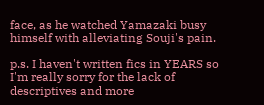face, as he watched Yamazaki busy himself with alleviating Souji's pain.

p.s. I haven't written fics in YEARS so I'm really sorry for the lack of descriptives and more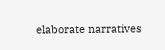elaborate narratives